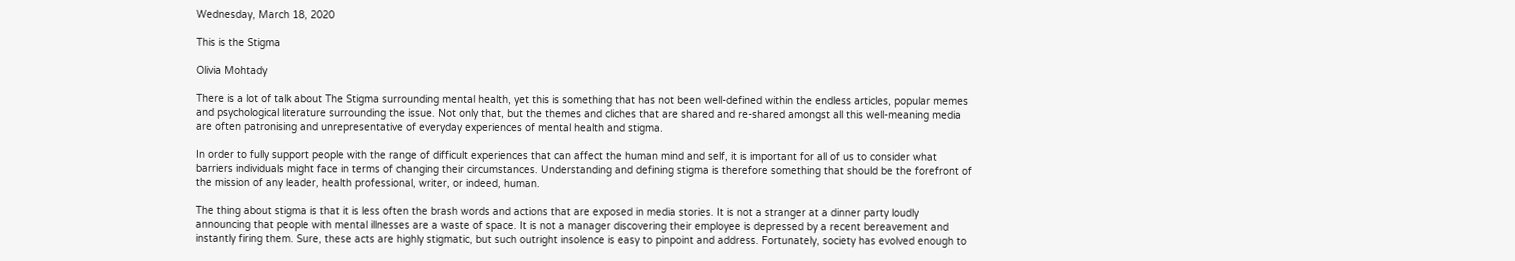Wednesday, March 18, 2020

This is the Stigma

Olivia Mohtady

There is a lot of talk about The Stigma surrounding mental health, yet this is something that has not been well-defined within the endless articles, popular memes and psychological literature surrounding the issue. Not only that, but the themes and cliches that are shared and re-shared amongst all this well-meaning media are often patronising and unrepresentative of everyday experiences of mental health and stigma.

In order to fully support people with the range of difficult experiences that can affect the human mind and self, it is important for all of us to consider what barriers individuals might face in terms of changing their circumstances. Understanding and defining stigma is therefore something that should be the forefront of the mission of any leader, health professional, writer, or indeed, human.

The thing about stigma is that it is less often the brash words and actions that are exposed in media stories. It is not a stranger at a dinner party loudly announcing that people with mental illnesses are a waste of space. It is not a manager discovering their employee is depressed by a recent bereavement and instantly firing them. Sure, these acts are highly stigmatic, but such outright insolence is easy to pinpoint and address. Fortunately, society has evolved enough to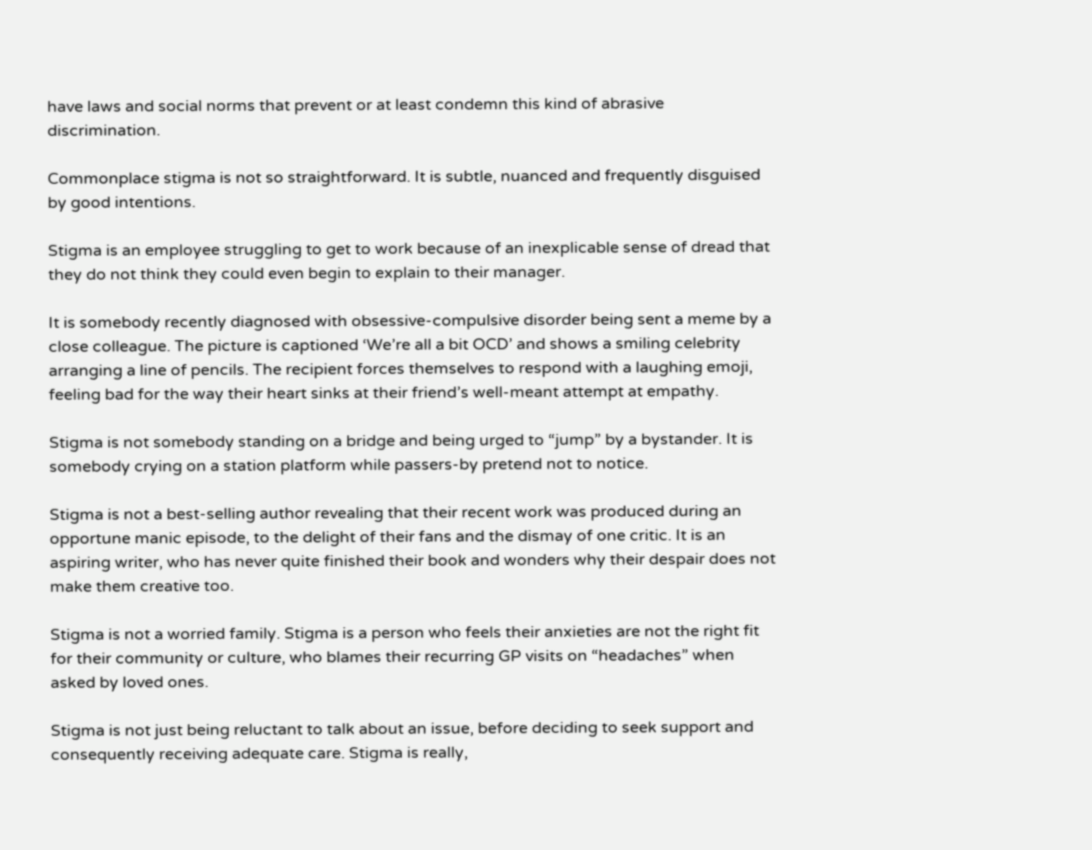have laws and social norms that prevent or at least condemn this kind of abrasive discrimination.

Commonplace stigma is not so straightforward. It is subtle, nuanced and frequently disguised by good intentions.

Stigma is an employee struggling to get to work because of an inexplicable sense of dread that they do not think they could even begin to explain to their manager.

It is somebody recently diagnosed with obsessive-compulsive disorder being sent a meme by a close colleague. The picture is captioned ‘We’re all a bit OCD’ and shows a smiling celebrity arranging a line of pencils. The recipient forces themselves to respond with a laughing emoji, feeling bad for the way their heart sinks at their friend’s well-meant attempt at empathy.

Stigma is not somebody standing on a bridge and being urged to “jump” by a bystander. It is somebody crying on a station platform while passers-by pretend not to notice.

Stigma is not a best-selling author revealing that their recent work was produced during an opportune manic episode, to the delight of their fans and the dismay of one critic. It is an aspiring writer, who has never quite finished their book and wonders why their despair does not make them creative too.

Stigma is not a worried family. Stigma is a person who feels their anxieties are not the right fit for their community or culture, who blames their recurring GP visits on “headaches” when asked by loved ones.

Stigma is not just being reluctant to talk about an issue, before deciding to seek support and consequently receiving adequate care. Stigma is really,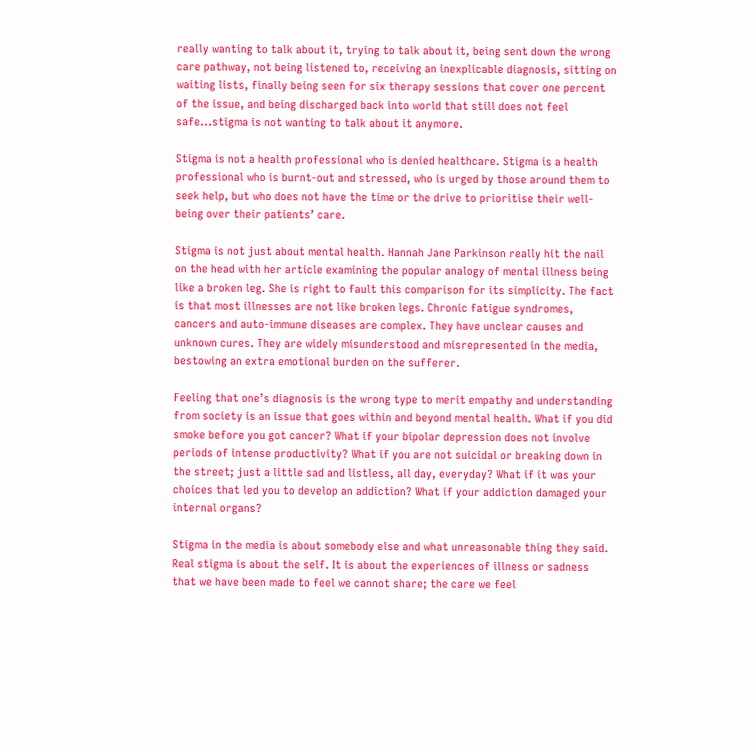really wanting to talk about it, trying to talk about it, being sent down the wrong care pathway, not being listened to, receiving an inexplicable diagnosis, sitting on waiting lists, finally being seen for six therapy sessions that cover one percent of the issue, and being discharged back into world that still does not feel safe...stigma is not wanting to talk about it anymore.

Stigma is not a health professional who is denied healthcare. Stigma is a health professional who is burnt-out and stressed, who is urged by those around them to seek help, but who does not have the time or the drive to prioritise their well-being over their patients’ care.

Stigma is not just about mental health. Hannah Jane Parkinson really hit the nail on the head with her article examining the popular analogy of mental illness being like a broken leg. She is right to fault this comparison for its simplicity. The fact is that most illnesses are not like broken legs. Chronic fatigue syndromes, cancers and auto-immune diseases are complex. They have unclear causes and unknown cures. They are widely misunderstood and misrepresented in the media, bestowing an extra emotional burden on the sufferer.

Feeling that one’s diagnosis is the wrong type to merit empathy and understanding from society is an issue that goes within and beyond mental health. What if you did smoke before you got cancer? What if your bipolar depression does not involve periods of intense productivity? What if you are not suicidal or breaking down in the street; just a little sad and listless, all day, everyday? What if it was your choices that led you to develop an addiction? What if your addiction damaged your internal organs?

Stigma in the media is about somebody else and what unreasonable thing they said. Real stigma is about the self. It is about the experiences of illness or sadness that we have been made to feel we cannot share; the care we feel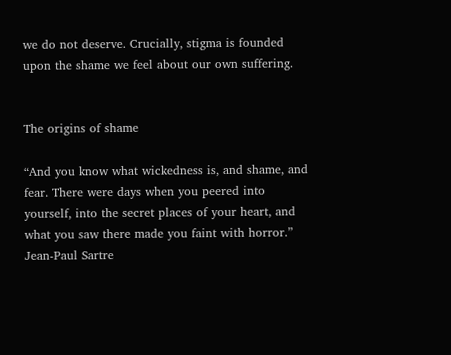we do not deserve. Crucially, stigma is founded upon the shame we feel about our own suffering.


The origins of shame

“And you know what wickedness is, and shame, and fear. There were days when you peered into yourself, into the secret places of your heart, and what you saw there made you faint with horror.”
Jean-Paul Sartre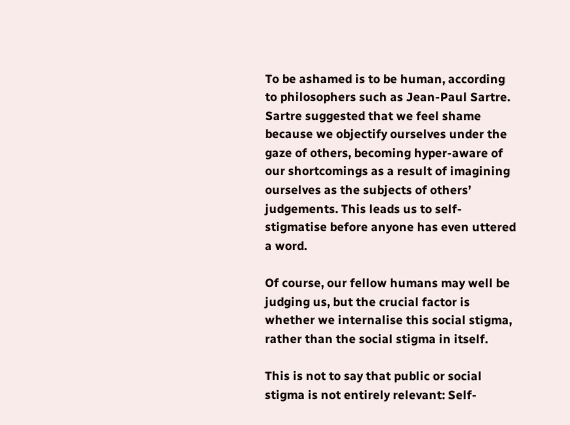To be ashamed is to be human, according to philosophers such as Jean-Paul Sartre. Sartre suggested that we feel shame because we objectify ourselves under the gaze of others, becoming hyper-aware of our shortcomings as a result of imagining ourselves as the subjects of others’ judgements. This leads us to self-stigmatise before anyone has even uttered a word.

Of course, our fellow humans may well be judging us, but the crucial factor is whether we internalise this social stigma, rather than the social stigma in itself.

This is not to say that public or social stigma is not entirely relevant: Self-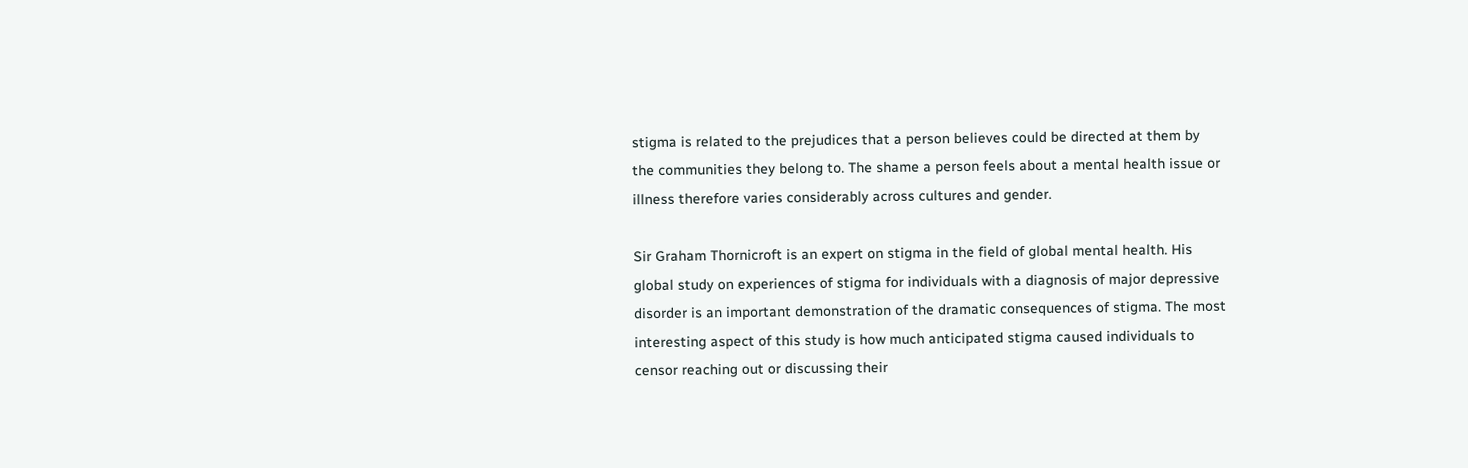stigma is related to the prejudices that a person believes could be directed at them by the communities they belong to. The shame a person feels about a mental health issue or illness therefore varies considerably across cultures and gender.

Sir Graham Thornicroft is an expert on stigma in the field of global mental health. His global study on experiences of stigma for individuals with a diagnosis of major depressive disorder is an important demonstration of the dramatic consequences of stigma. The most interesting aspect of this study is how much anticipated stigma caused individuals to censor reaching out or discussing their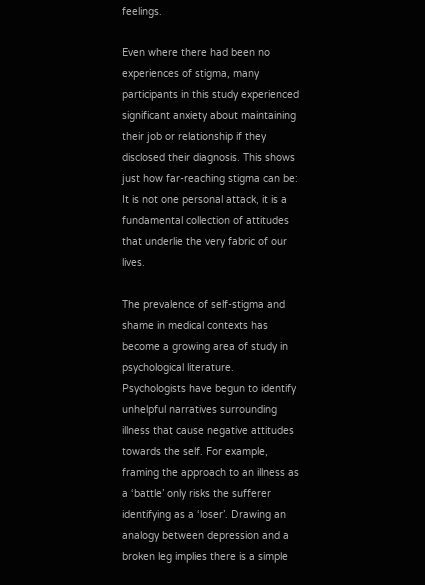feelings.

Even where there had been no experiences of stigma, many participants in this study experienced significant anxiety about maintaining their job or relationship if they disclosed their diagnosis. This shows just how far-reaching stigma can be: It is not one personal attack, it is a fundamental collection of attitudes that underlie the very fabric of our lives.

The prevalence of self-stigma and shame in medical contexts has become a growing area of study in psychological literature. Psychologists have begun to identify unhelpful narratives surrounding illness that cause negative attitudes towards the self. For example, framing the approach to an illness as a ‘battle’ only risks the sufferer identifying as a ‘loser’. Drawing an analogy between depression and a broken leg implies there is a simple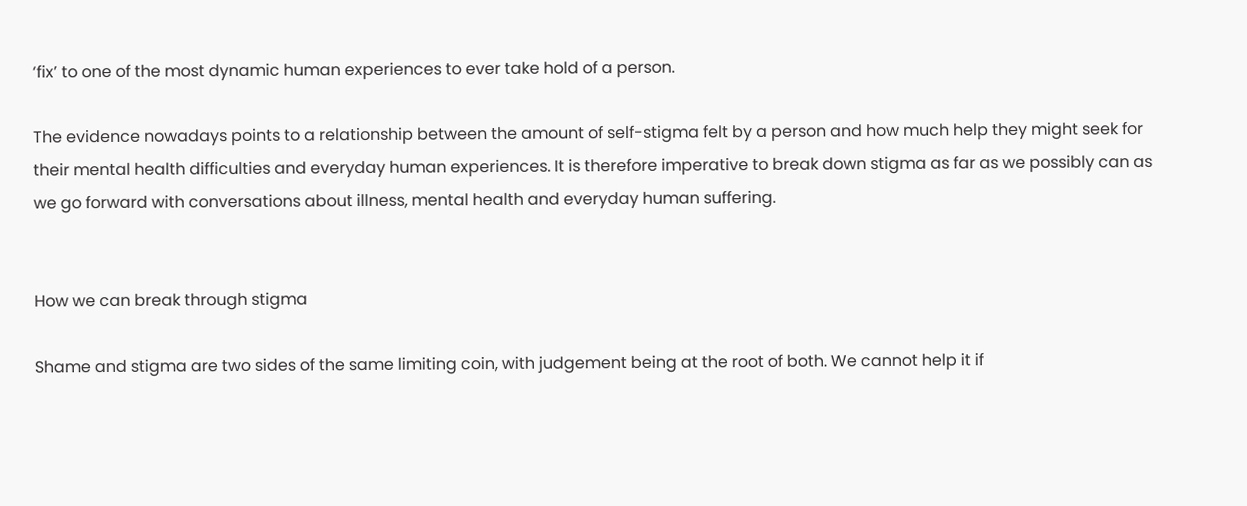‘fix’ to one of the most dynamic human experiences to ever take hold of a person.

The evidence nowadays points to a relationship between the amount of self-stigma felt by a person and how much help they might seek for their mental health difficulties and everyday human experiences. It is therefore imperative to break down stigma as far as we possibly can as we go forward with conversations about illness, mental health and everyday human suffering.


How we can break through stigma

Shame and stigma are two sides of the same limiting coin, with judgement being at the root of both. We cannot help it if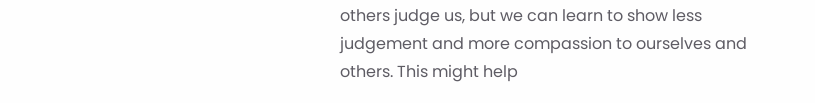others judge us, but we can learn to show less judgement and more compassion to ourselves and others. This might help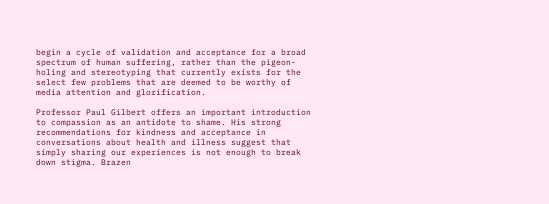begin a cycle of validation and acceptance for a broad spectrum of human suffering, rather than the pigeon-holing and stereotyping that currently exists for the select few problems that are deemed to be worthy of media attention and glorification.

Professor Paul Gilbert offers an important introduction to compassion as an antidote to shame. His strong recommendations for kindness and acceptance in conversations about health and illness suggest that simply sharing our experiences is not enough to break down stigma. Brazen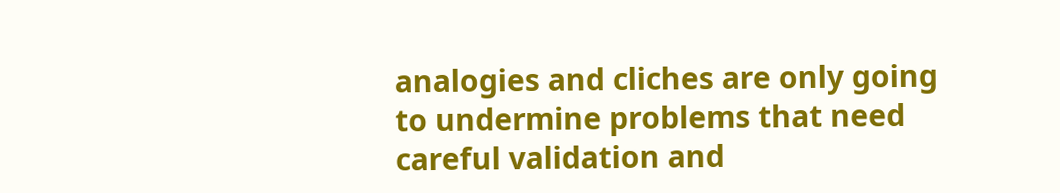analogies and cliches are only going to undermine problems that need careful validation and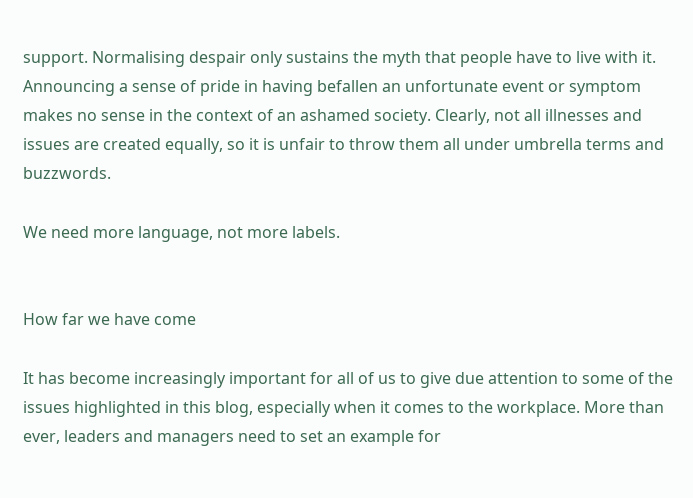support. Normalising despair only sustains the myth that people have to live with it. Announcing a sense of pride in having befallen an unfortunate event or symptom makes no sense in the context of an ashamed society. Clearly, not all illnesses and issues are created equally, so it is unfair to throw them all under umbrella terms and buzzwords.

We need more language, not more labels.


How far we have come

It has become increasingly important for all of us to give due attention to some of the issues highlighted in this blog, especially when it comes to the workplace. More than ever, leaders and managers need to set an example for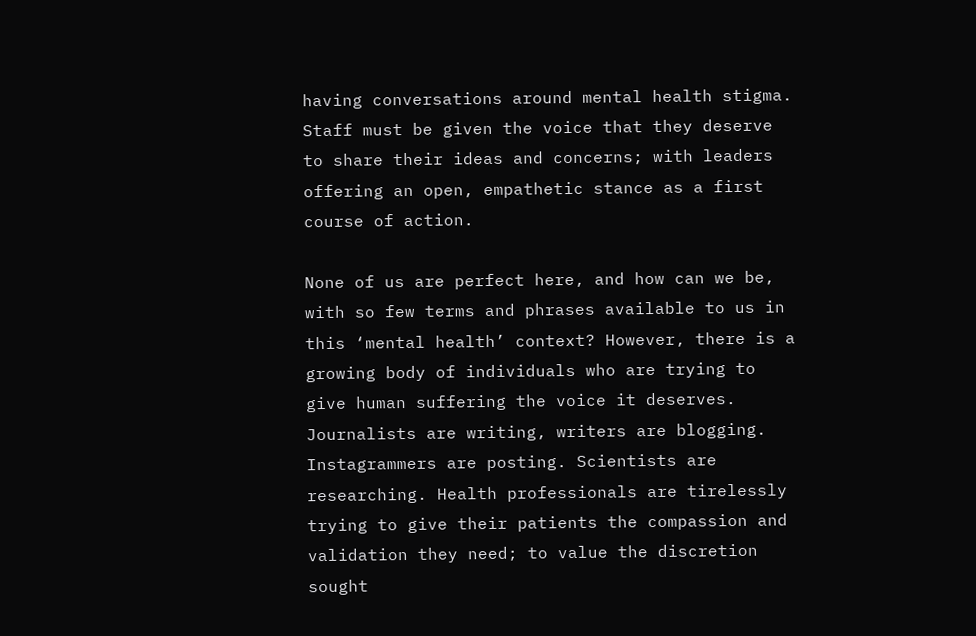having conversations around mental health stigma. Staff must be given the voice that they deserve to share their ideas and concerns; with leaders offering an open, empathetic stance as a first course of action.

None of us are perfect here, and how can we be, with so few terms and phrases available to us in this ‘mental health’ context? However, there is a growing body of individuals who are trying to give human suffering the voice it deserves. Journalists are writing, writers are blogging. Instagrammers are posting. Scientists are researching. Health professionals are tirelessly trying to give their patients the compassion and validation they need; to value the discretion sought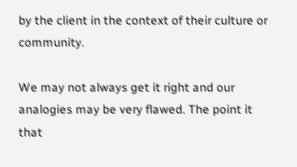by the client in the context of their culture or community.

We may not always get it right and our analogies may be very flawed. The point it that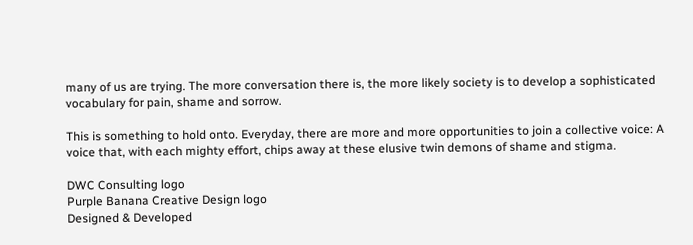many of us are trying. The more conversation there is, the more likely society is to develop a sophisticated vocabulary for pain, shame and sorrow.

This is something to hold onto. Everyday, there are more and more opportunities to join a collective voice: A voice that, with each mighty effort, chips away at these elusive twin demons of shame and stigma.

DWC Consulting logo
Purple Banana Creative Design logo
Designed & Developed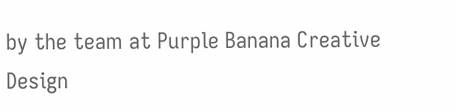by the team at Purple Banana Creative Design